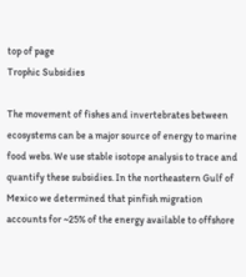top of page
Trophic Subsidies

The movement of fishes and invertebrates between ecosystems can be a major source of energy to marine food webs. We use stable isotope analysis to trace and quantify these subsidies. In the northeastern Gulf of Mexico we determined that pinfish migration accounts for ~25% of the energy available to offshore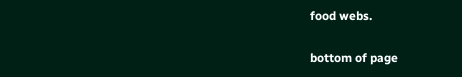food webs.

bottom of page